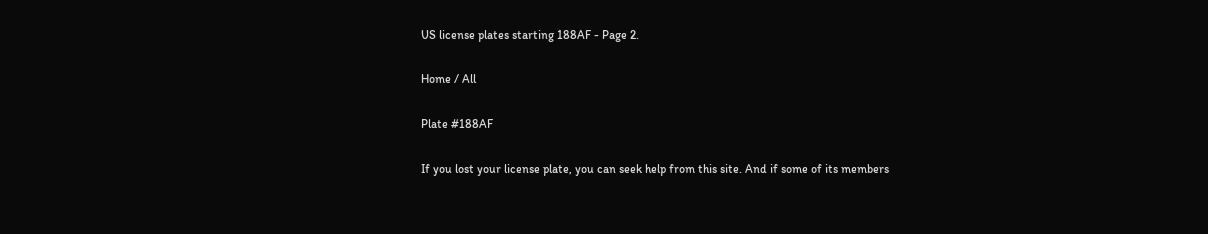US license plates starting 188AF - Page 2.

Home / All

Plate #188AF

If you lost your license plate, you can seek help from this site. And if some of its members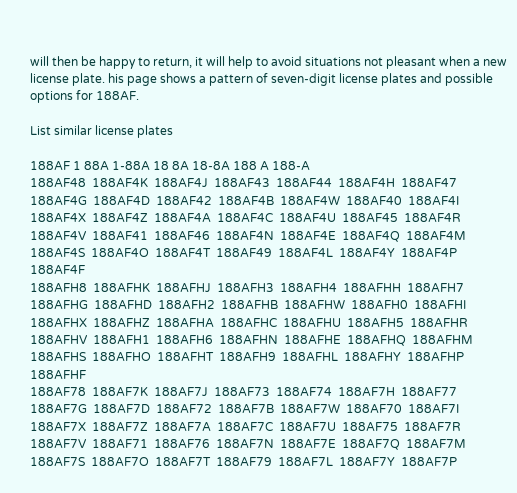will then be happy to return, it will help to avoid situations not pleasant when a new license plate. his page shows a pattern of seven-digit license plates and possible options for 188AF.

List similar license plates

188AF 1 88A 1-88A 18 8A 18-8A 188 A 188-A
188AF48  188AF4K  188AF4J  188AF43  188AF44  188AF4H  188AF47  188AF4G  188AF4D  188AF42  188AF4B  188AF4W  188AF40  188AF4I  188AF4X  188AF4Z  188AF4A  188AF4C  188AF4U  188AF45  188AF4R  188AF4V  188AF41  188AF46  188AF4N  188AF4E  188AF4Q  188AF4M  188AF4S  188AF4O  188AF4T  188AF49  188AF4L  188AF4Y  188AF4P  188AF4F
188AFH8  188AFHK  188AFHJ  188AFH3  188AFH4  188AFHH  188AFH7  188AFHG  188AFHD  188AFH2  188AFHB  188AFHW  188AFH0  188AFHI  188AFHX  188AFHZ  188AFHA  188AFHC  188AFHU  188AFH5  188AFHR  188AFHV  188AFH1  188AFH6  188AFHN  188AFHE  188AFHQ  188AFHM  188AFHS  188AFHO  188AFHT  188AFH9  188AFHL  188AFHY  188AFHP  188AFHF
188AF78  188AF7K  188AF7J  188AF73  188AF74  188AF7H  188AF77  188AF7G  188AF7D  188AF72  188AF7B  188AF7W  188AF70  188AF7I  188AF7X  188AF7Z  188AF7A  188AF7C  188AF7U  188AF75  188AF7R  188AF7V  188AF71  188AF76  188AF7N  188AF7E  188AF7Q  188AF7M  188AF7S  188AF7O  188AF7T  188AF79  188AF7L  188AF7Y  188AF7P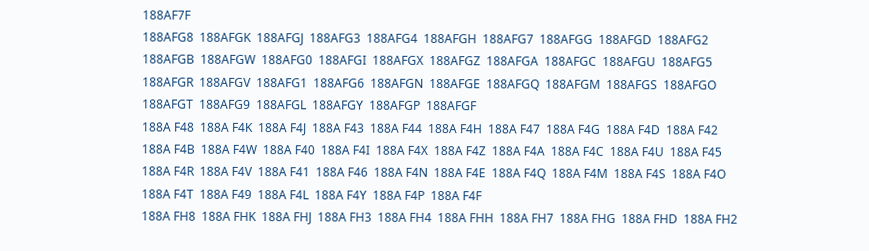188AF7F
188AFG8  188AFGK  188AFGJ  188AFG3  188AFG4  188AFGH  188AFG7  188AFGG  188AFGD  188AFG2  188AFGB  188AFGW  188AFG0  188AFGI  188AFGX  188AFGZ  188AFGA  188AFGC  188AFGU  188AFG5  188AFGR  188AFGV  188AFG1  188AFG6  188AFGN  188AFGE  188AFGQ  188AFGM  188AFGS  188AFGO  188AFGT  188AFG9  188AFGL  188AFGY  188AFGP  188AFGF
188A F48  188A F4K  188A F4J  188A F43  188A F44  188A F4H  188A F47  188A F4G  188A F4D  188A F42  188A F4B  188A F4W  188A F40  188A F4I  188A F4X  188A F4Z  188A F4A  188A F4C  188A F4U  188A F45  188A F4R  188A F4V  188A F41  188A F46  188A F4N  188A F4E  188A F4Q  188A F4M  188A F4S  188A F4O  188A F4T  188A F49  188A F4L  188A F4Y  188A F4P  188A F4F
188A FH8  188A FHK  188A FHJ  188A FH3  188A FH4  188A FHH  188A FH7  188A FHG  188A FHD  188A FH2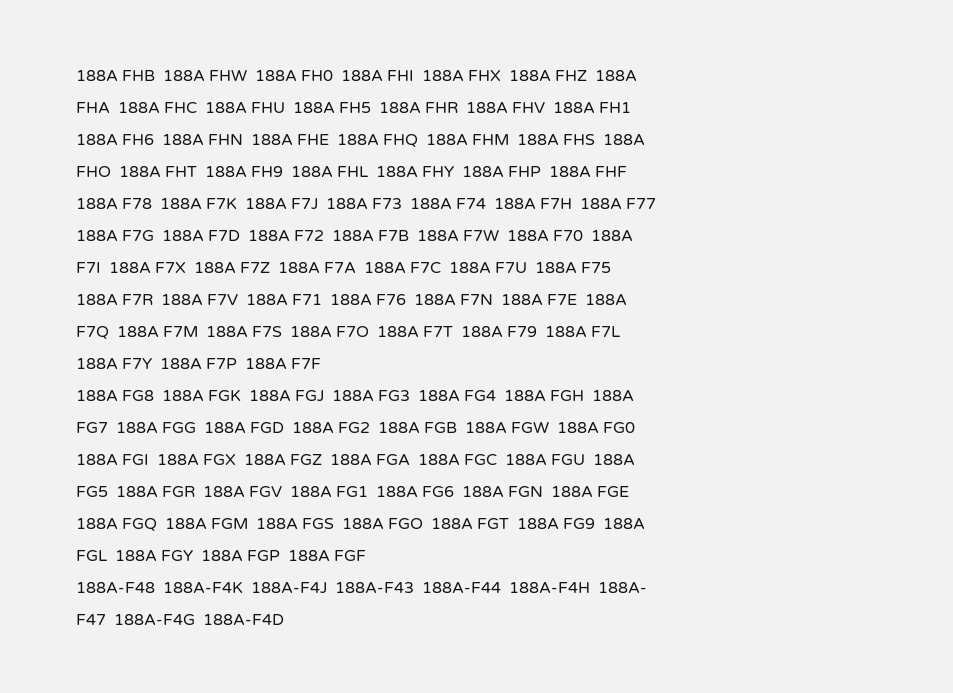188A FHB  188A FHW  188A FH0  188A FHI  188A FHX  188A FHZ  188A FHA  188A FHC  188A FHU  188A FH5  188A FHR  188A FHV  188A FH1  188A FH6  188A FHN  188A FHE  188A FHQ  188A FHM  188A FHS  188A FHO  188A FHT  188A FH9  188A FHL  188A FHY  188A FHP  188A FHF
188A F78  188A F7K  188A F7J  188A F73  188A F74  188A F7H  188A F77  188A F7G  188A F7D  188A F72  188A F7B  188A F7W  188A F70  188A F7I  188A F7X  188A F7Z  188A F7A  188A F7C  188A F7U  188A F75  188A F7R  188A F7V  188A F71  188A F76  188A F7N  188A F7E  188A F7Q  188A F7M  188A F7S  188A F7O  188A F7T  188A F79  188A F7L  188A F7Y  188A F7P  188A F7F
188A FG8  188A FGK  188A FGJ  188A FG3  188A FG4  188A FGH  188A FG7  188A FGG  188A FGD  188A FG2  188A FGB  188A FGW  188A FG0  188A FGI  188A FGX  188A FGZ  188A FGA  188A FGC  188A FGU  188A FG5  188A FGR  188A FGV  188A FG1  188A FG6  188A FGN  188A FGE  188A FGQ  188A FGM  188A FGS  188A FGO  188A FGT  188A FG9  188A FGL  188A FGY  188A FGP  188A FGF
188A-F48  188A-F4K  188A-F4J  188A-F43  188A-F44  188A-F4H  188A-F47  188A-F4G  188A-F4D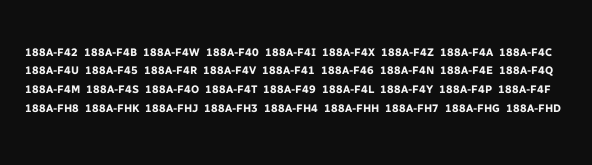188A-F42  188A-F4B  188A-F4W  188A-F40  188A-F4I  188A-F4X  188A-F4Z  188A-F4A  188A-F4C  188A-F4U  188A-F45  188A-F4R  188A-F4V  188A-F41  188A-F46  188A-F4N  188A-F4E  188A-F4Q  188A-F4M  188A-F4S  188A-F4O  188A-F4T  188A-F49  188A-F4L  188A-F4Y  188A-F4P  188A-F4F
188A-FH8  188A-FHK  188A-FHJ  188A-FH3  188A-FH4  188A-FHH  188A-FH7  188A-FHG  188A-FHD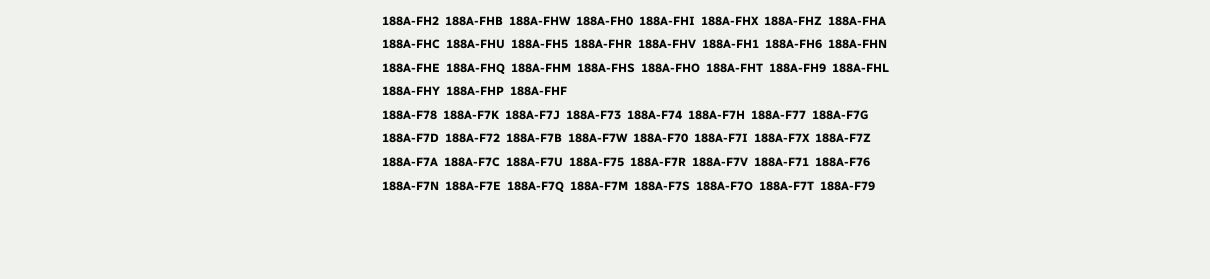188A-FH2  188A-FHB  188A-FHW  188A-FH0  188A-FHI  188A-FHX  188A-FHZ  188A-FHA  188A-FHC  188A-FHU  188A-FH5  188A-FHR  188A-FHV  188A-FH1  188A-FH6  188A-FHN  188A-FHE  188A-FHQ  188A-FHM  188A-FHS  188A-FHO  188A-FHT  188A-FH9  188A-FHL  188A-FHY  188A-FHP  188A-FHF
188A-F78  188A-F7K  188A-F7J  188A-F73  188A-F74  188A-F7H  188A-F77  188A-F7G  188A-F7D  188A-F72  188A-F7B  188A-F7W  188A-F70  188A-F7I  188A-F7X  188A-F7Z  188A-F7A  188A-F7C  188A-F7U  188A-F75  188A-F7R  188A-F7V  188A-F71  188A-F76  188A-F7N  188A-F7E  188A-F7Q  188A-F7M  188A-F7S  188A-F7O  188A-F7T  188A-F79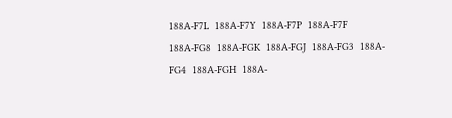188A-F7L  188A-F7Y  188A-F7P  188A-F7F
188A-FG8  188A-FGK  188A-FGJ  188A-FG3  188A-FG4  188A-FGH  188A-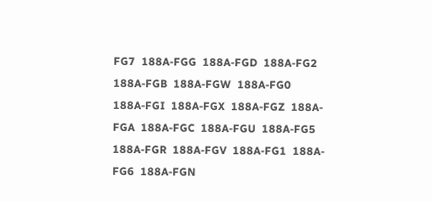FG7  188A-FGG  188A-FGD  188A-FG2  188A-FGB  188A-FGW  188A-FG0  188A-FGI  188A-FGX  188A-FGZ  188A-FGA  188A-FGC  188A-FGU  188A-FG5  188A-FGR  188A-FGV  188A-FG1  188A-FG6  188A-FGN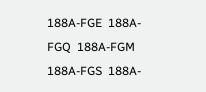188A-FGE  188A-FGQ  188A-FGM  188A-FGS  188A-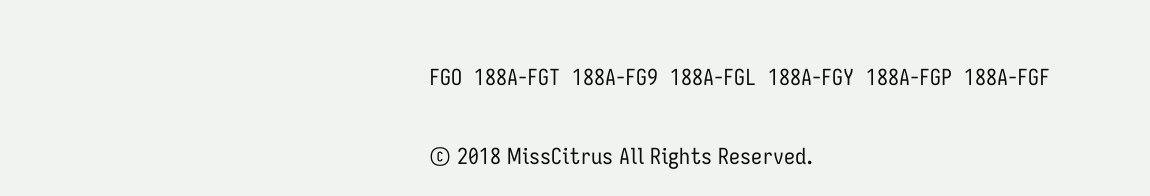FGO  188A-FGT  188A-FG9  188A-FGL  188A-FGY  188A-FGP  188A-FGF

© 2018 MissCitrus All Rights Reserved.